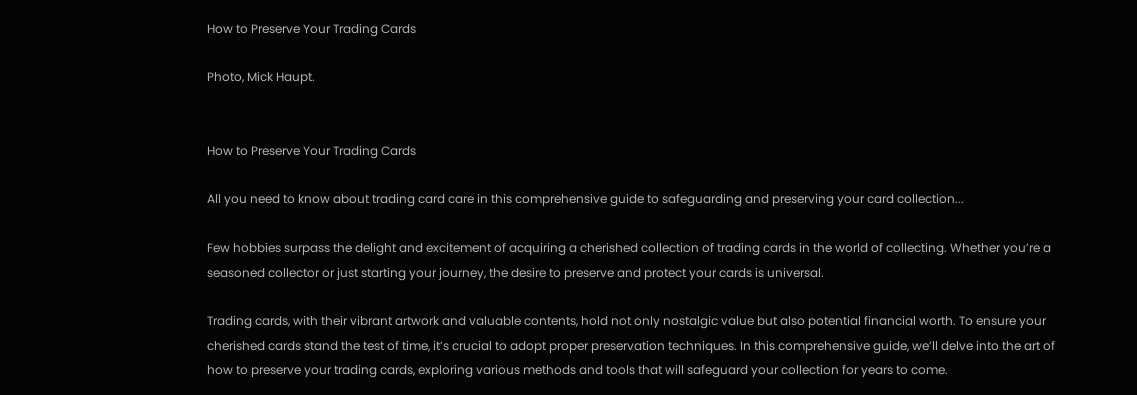How to Preserve Your Trading Cards

Photo, Mick Haupt.


How to Preserve Your Trading Cards

All you need to know about trading card care in this comprehensive guide to safeguarding and preserving your card collection...

Few hobbies surpass the delight and excitement of acquiring a cherished collection of trading cards in the world of collecting. Whether you’re a seasoned collector or just starting your journey, the desire to preserve and protect your cards is universal.

Trading cards, with their vibrant artwork and valuable contents, hold not only nostalgic value but also potential financial worth. To ensure your cherished cards stand the test of time, it’s crucial to adopt proper preservation techniques. In this comprehensive guide, we’ll delve into the art of how to preserve your trading cards, exploring various methods and tools that will safeguard your collection for years to come.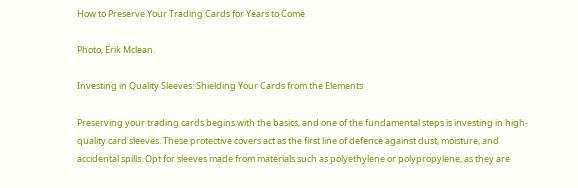How to Preserve Your Trading Cards for Years to Come

Photo, Erik Mclean.

Investing in Quality Sleeves: Shielding Your Cards from the Elements

Preserving your trading cards begins with the basics, and one of the fundamental steps is investing in high-quality card sleeves. These protective covers act as the first line of defence against dust, moisture, and accidental spills. Opt for sleeves made from materials such as polyethylene or polypropylene, as they are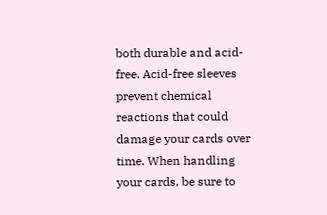both durable and acid-free. Acid-free sleeves prevent chemical reactions that could damage your cards over time. When handling your cards, be sure to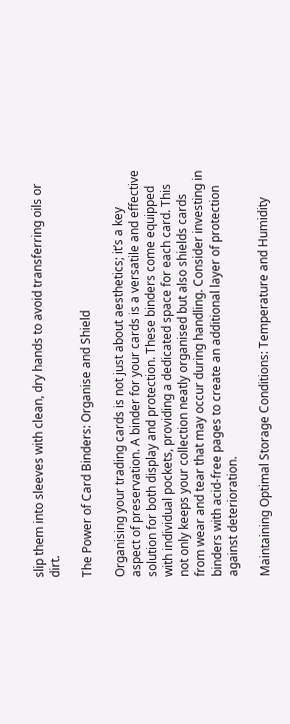slip them into sleeves with clean, dry hands to avoid transferring oils or dirt.

The Power of Card Binders: Organise and Shield

Organising your trading cards is not just about aesthetics; it’s a key aspect of preservation. A binder for your cards is a versatile and effective solution for both display and protection. These binders come equipped with individual pockets, providing a dedicated space for each card. This not only keeps your collection neatly organised but also shields cards from wear and tear that may occur during handling. Consider investing in binders with acid-free pages to create an additional layer of protection against deterioration.

Maintaining Optimal Storage Conditions: Temperature and Humidity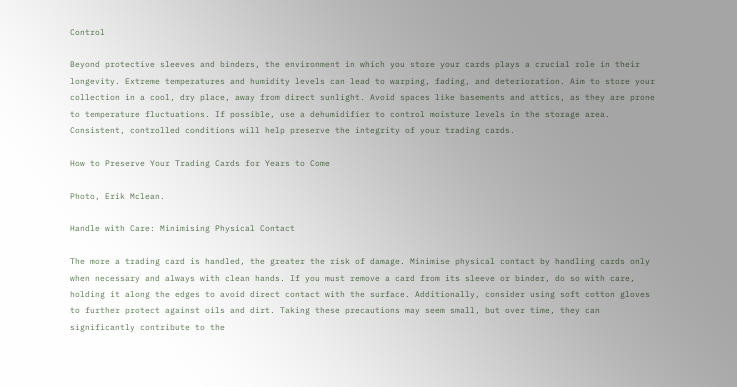Control

Beyond protective sleeves and binders, the environment in which you store your cards plays a crucial role in their longevity. Extreme temperatures and humidity levels can lead to warping, fading, and deterioration. Aim to store your collection in a cool, dry place, away from direct sunlight. Avoid spaces like basements and attics, as they are prone to temperature fluctuations. If possible, use a dehumidifier to control moisture levels in the storage area. Consistent, controlled conditions will help preserve the integrity of your trading cards.

How to Preserve Your Trading Cards for Years to Come

Photo, Erik Mclean.

Handle with Care: Minimising Physical Contact

The more a trading card is handled, the greater the risk of damage. Minimise physical contact by handling cards only when necessary and always with clean hands. If you must remove a card from its sleeve or binder, do so with care, holding it along the edges to avoid direct contact with the surface. Additionally, consider using soft cotton gloves to further protect against oils and dirt. Taking these precautions may seem small, but over time, they can significantly contribute to the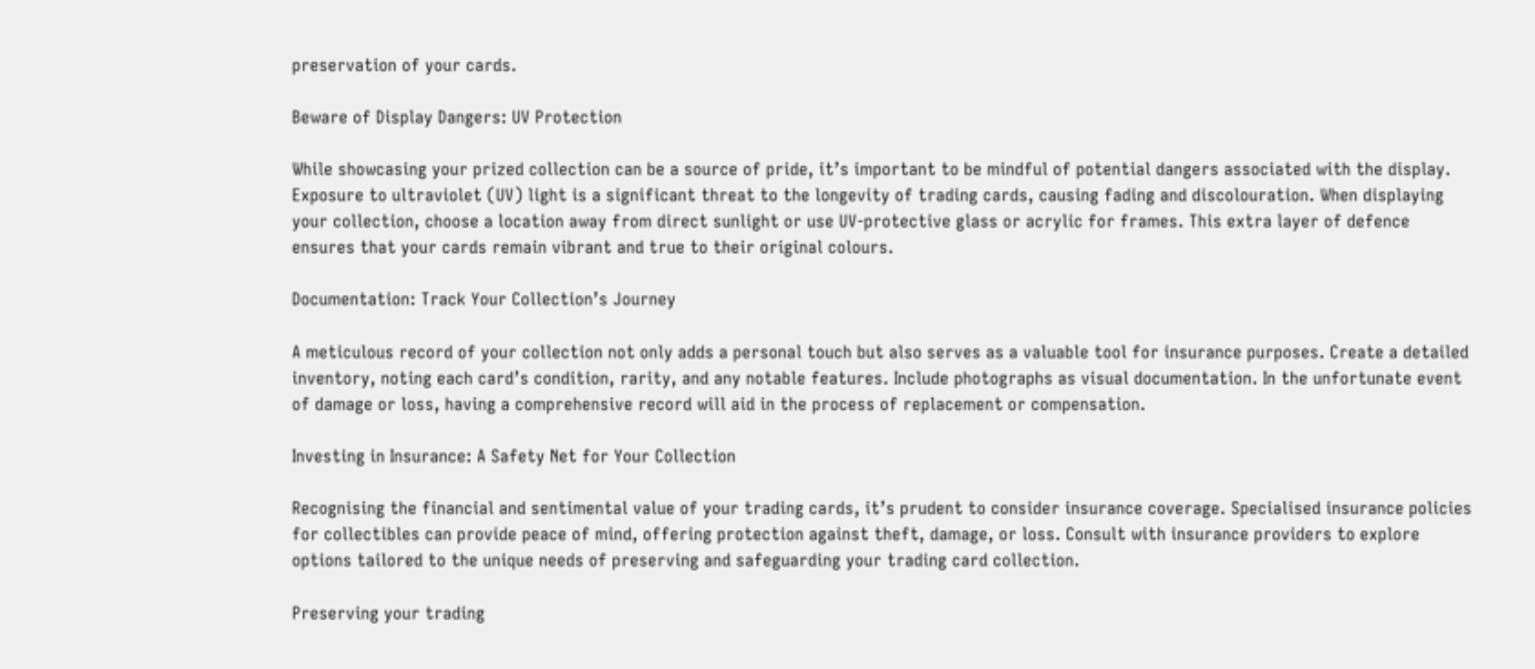preservation of your cards.

Beware of Display Dangers: UV Protection

While showcasing your prized collection can be a source of pride, it’s important to be mindful of potential dangers associated with the display. Exposure to ultraviolet (UV) light is a significant threat to the longevity of trading cards, causing fading and discolouration. When displaying your collection, choose a location away from direct sunlight or use UV-protective glass or acrylic for frames. This extra layer of defence ensures that your cards remain vibrant and true to their original colours.

Documentation: Track Your Collection’s Journey

A meticulous record of your collection not only adds a personal touch but also serves as a valuable tool for insurance purposes. Create a detailed inventory, noting each card’s condition, rarity, and any notable features. Include photographs as visual documentation. In the unfortunate event of damage or loss, having a comprehensive record will aid in the process of replacement or compensation.

Investing in Insurance: A Safety Net for Your Collection

Recognising the financial and sentimental value of your trading cards, it’s prudent to consider insurance coverage. Specialised insurance policies for collectibles can provide peace of mind, offering protection against theft, damage, or loss. Consult with insurance providers to explore options tailored to the unique needs of preserving and safeguarding your trading card collection.

Preserving your trading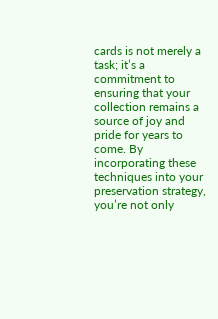cards is not merely a task; it’s a commitment to ensuring that your collection remains a source of joy and pride for years to come. By incorporating these techniques into your preservation strategy, you’re not only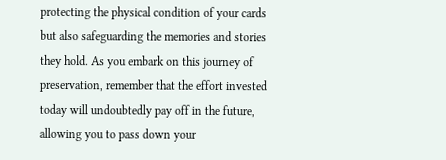protecting the physical condition of your cards but also safeguarding the memories and stories they hold. As you embark on this journey of preservation, remember that the effort invested today will undoubtedly pay off in the future, allowing you to pass down your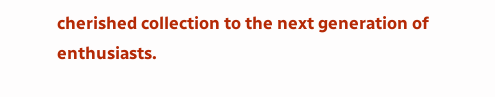cherished collection to the next generation of enthusiasts.